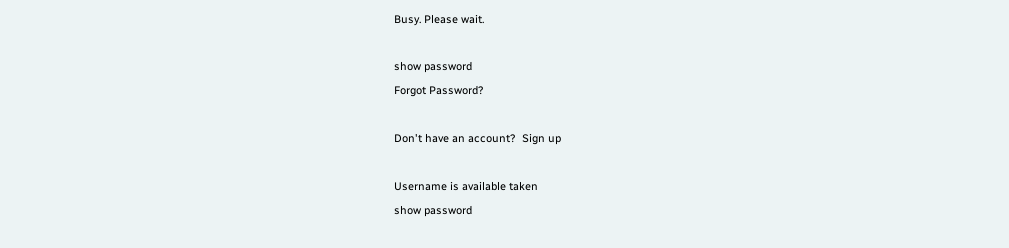Busy. Please wait.

show password
Forgot Password?

Don't have an account?  Sign up

Username is available taken
show password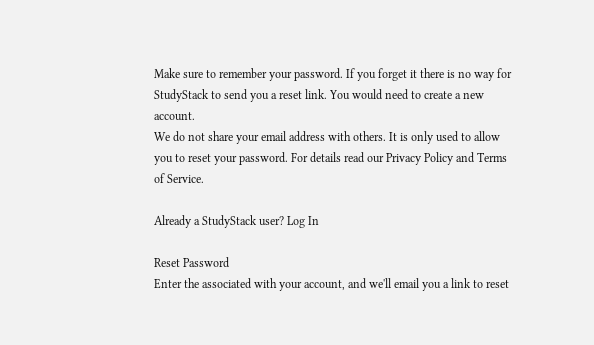Make sure to remember your password. If you forget it there is no way for StudyStack to send you a reset link. You would need to create a new account.
We do not share your email address with others. It is only used to allow you to reset your password. For details read our Privacy Policy and Terms of Service.

Already a StudyStack user? Log In

Reset Password
Enter the associated with your account, and we'll email you a link to reset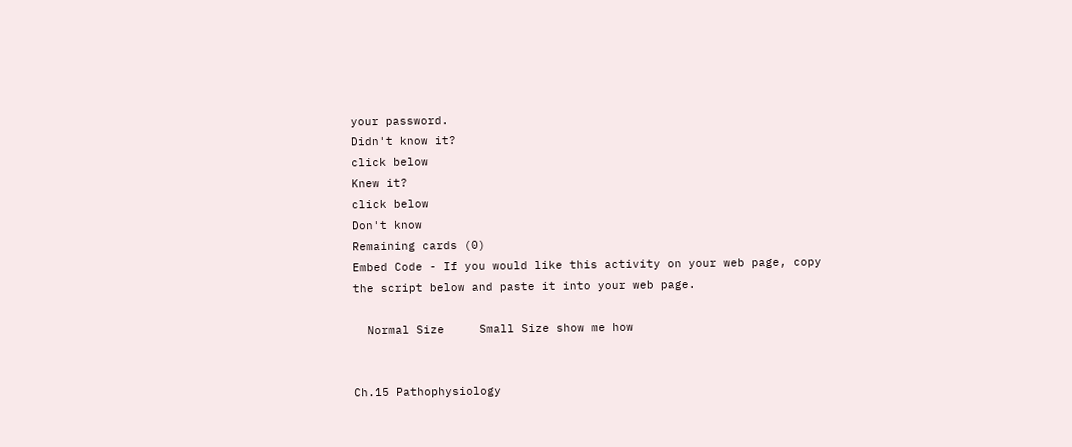your password.
Didn't know it?
click below
Knew it?
click below
Don't know
Remaining cards (0)
Embed Code - If you would like this activity on your web page, copy the script below and paste it into your web page.

  Normal Size     Small Size show me how


Ch.15 Pathophysiology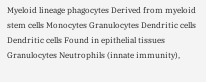Myeloid lineage phagocytes Derived from myeloid stem cells Monocytes Granulocytes Dendritic cells
Dendritic cells Found in epithelial tissues
Granulocytes Neutrophils (innate immunity),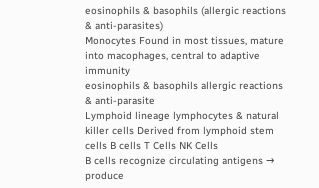eosinophils & basophils (allergic reactions & anti-parasites)
Monocytes Found in most tissues, mature into macophages, central to adaptive immunity
eosinophils & basophils allergic reactions & anti-parasite
Lymphoid lineage lymphocytes & natural killer cells Derived from lymphoid stem cells B cells T Cells NK Cells
B cells recognize circulating antigens → produce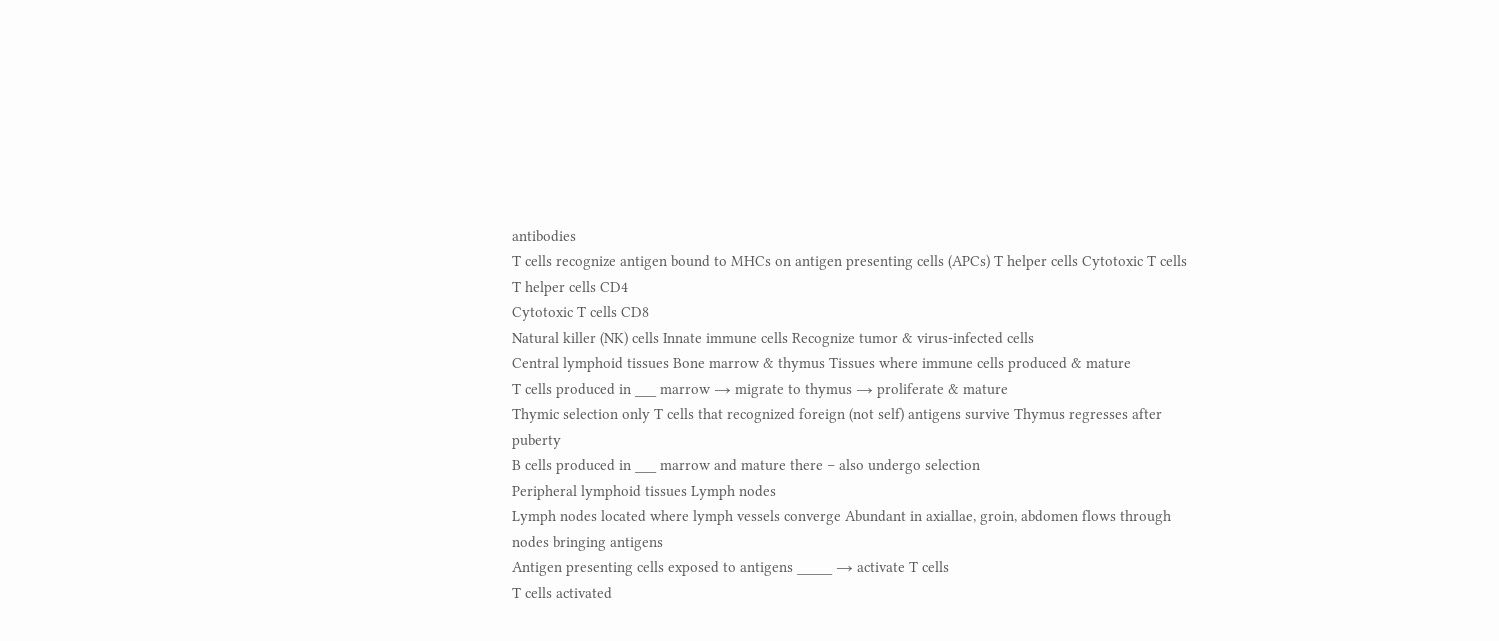antibodies
T cells recognize antigen bound to MHCs on antigen presenting cells (APCs) T helper cells Cytotoxic T cells
T helper cells CD4
Cytotoxic T cells CD8
Natural killer (NK) cells Innate immune cells Recognize tumor & virus-infected cells
Central lymphoid tissues Bone marrow & thymus Tissues where immune cells produced & mature
T cells produced in ___ marrow → migrate to thymus → proliferate & mature
Thymic selection only T cells that recognized foreign (not self) antigens survive Thymus regresses after puberty
B cells produced in ___ marrow and mature there – also undergo selection
Peripheral lymphoid tissues Lymph nodes
Lymph nodes located where lymph vessels converge Abundant in axiallae, groin, abdomen flows through nodes bringing antigens
Antigen presenting cells exposed to antigens _____ → activate T cells
T cells activated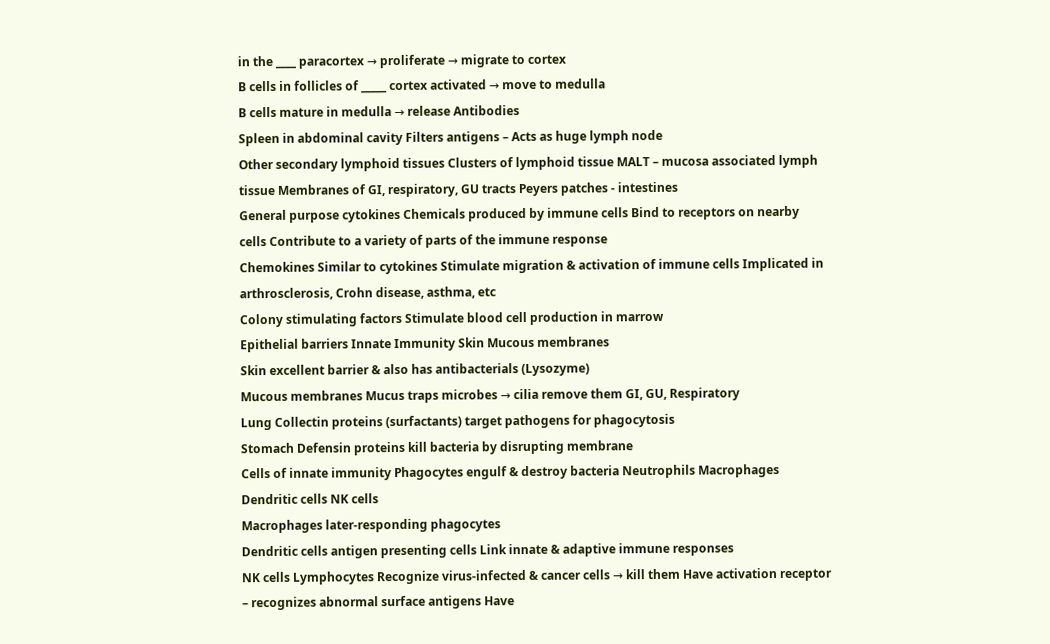in the ____ paracortex → proliferate → migrate to cortex
B cells in follicles of _____ cortex activated → move to medulla
B cells mature in medulla → release Antibodies
Spleen in abdominal cavity Filters antigens – Acts as huge lymph node
Other secondary lymphoid tissues Clusters of lymphoid tissue MALT – mucosa associated lymph tissue Membranes of GI, respiratory, GU tracts Peyers patches - intestines
General purpose cytokines Chemicals produced by immune cells Bind to receptors on nearby cells Contribute to a variety of parts of the immune response
Chemokines Similar to cytokines Stimulate migration & activation of immune cells Implicated in arthrosclerosis, Crohn disease, asthma, etc
Colony stimulating factors Stimulate blood cell production in marrow
Epithelial barriers Innate Immunity Skin Mucous membranes
Skin excellent barrier & also has antibacterials (Lysozyme)
Mucous membranes Mucus traps microbes → cilia remove them GI, GU, Respiratory
Lung Collectin proteins (surfactants) target pathogens for phagocytosis
Stomach Defensin proteins kill bacteria by disrupting membrane
Cells of innate immunity Phagocytes engulf & destroy bacteria Neutrophils Macrophages Dendritic cells NK cells
Macrophages later-responding phagocytes
Dendritic cells antigen presenting cells Link innate & adaptive immune responses
NK cells Lymphocytes Recognize virus-infected & cancer cells → kill them Have activation receptor – recognizes abnormal surface antigens Have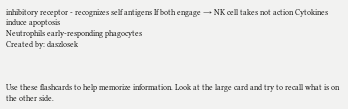inhibitory receptor - recognizes self antigens If both engage → NK cell takes not action Cytokines induce apoptosis
Neutrophils early-responding phagocytes
Created by: daszlosek



Use these flashcards to help memorize information. Look at the large card and try to recall what is on the other side.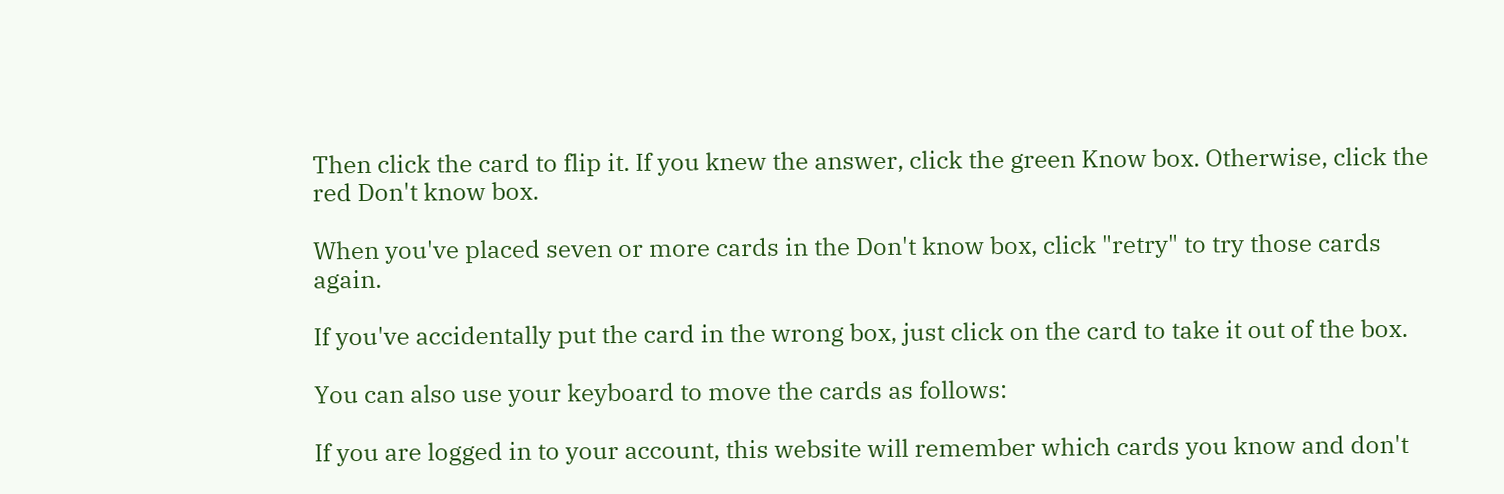Then click the card to flip it. If you knew the answer, click the green Know box. Otherwise, click the red Don't know box.

When you've placed seven or more cards in the Don't know box, click "retry" to try those cards again.

If you've accidentally put the card in the wrong box, just click on the card to take it out of the box.

You can also use your keyboard to move the cards as follows:

If you are logged in to your account, this website will remember which cards you know and don't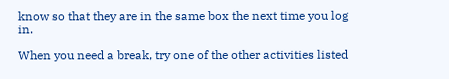know so that they are in the same box the next time you log in.

When you need a break, try one of the other activities listed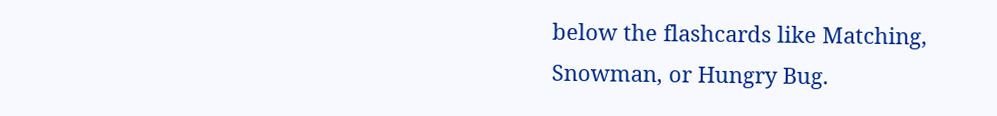below the flashcards like Matching, Snowman, or Hungry Bug.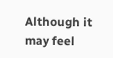Although it may feel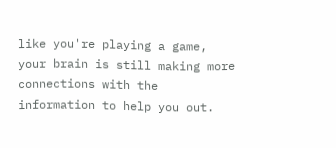like you're playing a game, your brain is still making more connections with the information to help you out.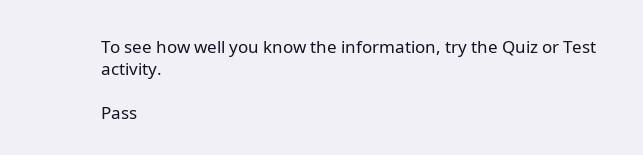To see how well you know the information, try the Quiz or Test activity.

Pass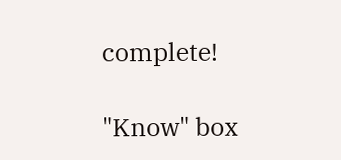complete!

"Know" box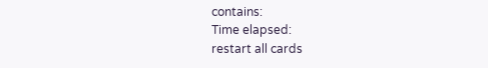contains:
Time elapsed:
restart all cards